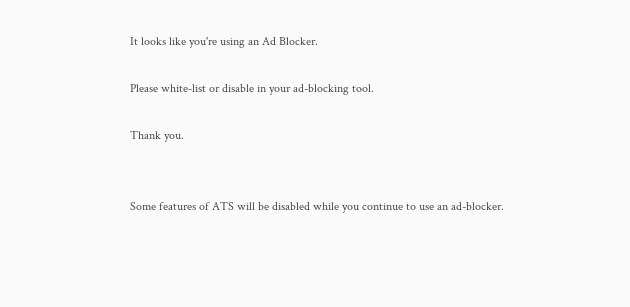It looks like you're using an Ad Blocker.

Please white-list or disable in your ad-blocking tool.

Thank you.


Some features of ATS will be disabled while you continue to use an ad-blocker.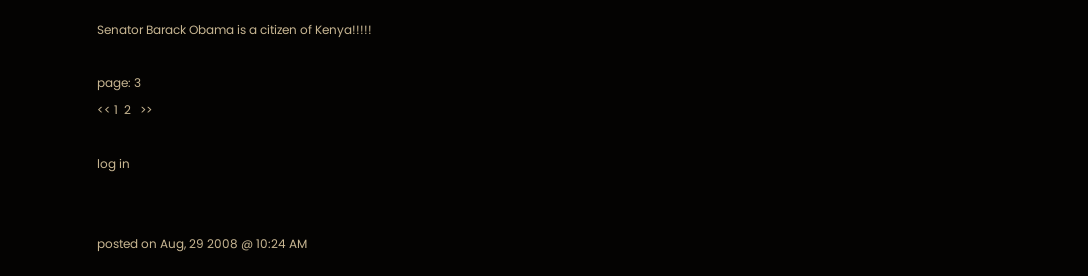Senator Barack Obama is a citizen of Kenya!!!!!

page: 3
<< 1  2   >>

log in


posted on Aug, 29 2008 @ 10:24 AM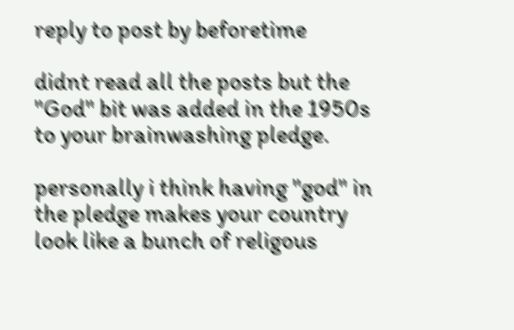reply to post by beforetime

didnt read all the posts but the "God" bit was added in the 1950s to your brainwashing pledge.

personally i think having "god" in the pledge makes your country look like a bunch of religous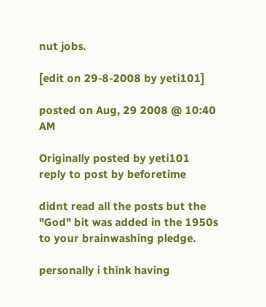nut jobs.

[edit on 29-8-2008 by yeti101]

posted on Aug, 29 2008 @ 10:40 AM

Originally posted by yeti101
reply to post by beforetime

didnt read all the posts but the "God" bit was added in the 1950s to your brainwashing pledge.

personally i think having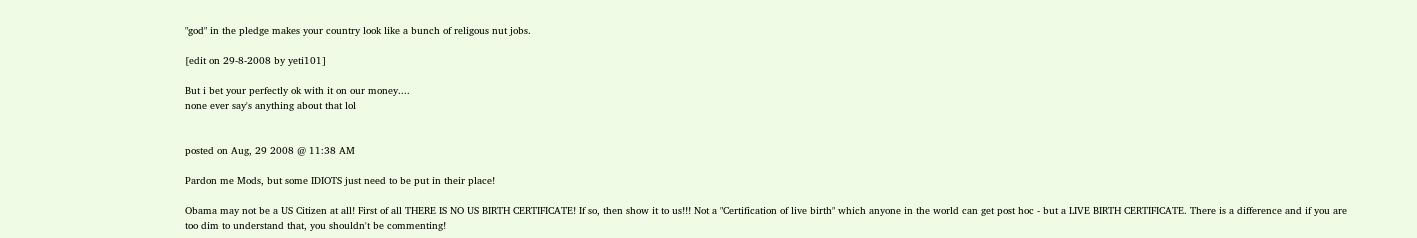"god" in the pledge makes your country look like a bunch of religous nut jobs.

[edit on 29-8-2008 by yeti101]

But i bet your perfectly ok with it on our money....
none ever say's anything about that lol


posted on Aug, 29 2008 @ 11:38 AM

Pardon me Mods, but some IDIOTS just need to be put in their place!

Obama may not be a US Citizen at all! First of all THERE IS NO US BIRTH CERTIFICATE! If so, then show it to us!!! Not a "Certification of live birth" which anyone in the world can get post hoc - but a LIVE BIRTH CERTIFICATE. There is a difference and if you are too dim to understand that, you shouldn't be commenting!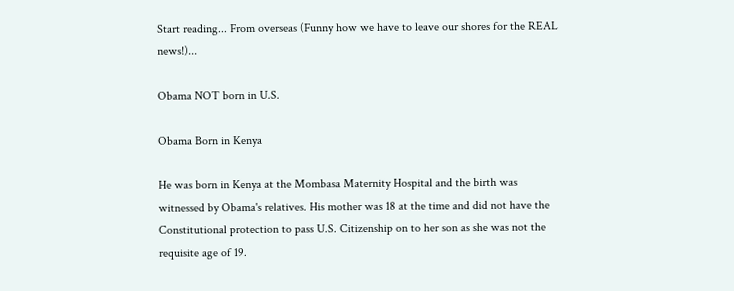Start reading... From overseas (Funny how we have to leave our shores for the REAL news!)...

Obama NOT born in U.S.

Obama Born in Kenya

He was born in Kenya at the Mombasa Maternity Hospital and the birth was witnessed by Obama's relatives. His mother was 18 at the time and did not have the Constitutional protection to pass U.S. Citizenship on to her son as she was not the requisite age of 19.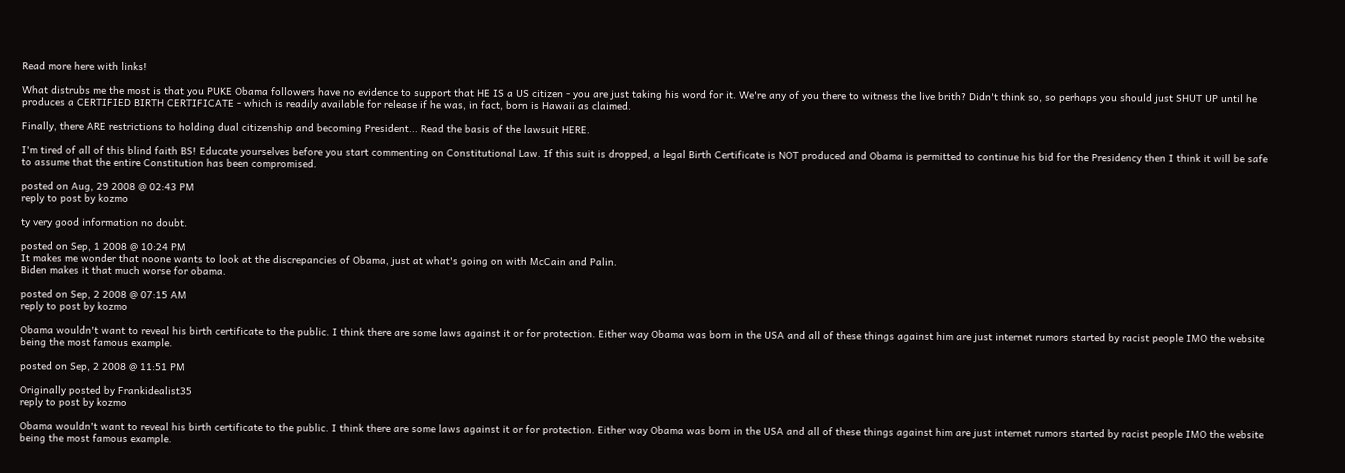Read more here with links!

What distrubs me the most is that you PUKE Obama followers have no evidence to support that HE IS a US citizen - you are just taking his word for it. We're any of you there to witness the live brith? Didn't think so, so perhaps you should just SHUT UP until he produces a CERTIFIED BIRTH CERTIFICATE - which is readily available for release if he was, in fact, born is Hawaii as claimed.

Finally, there ARE restrictions to holding dual citizenship and becoming President... Read the basis of the lawsuit HERE.

I'm tired of all of this blind faith BS! Educate yourselves before you start commenting on Constitutional Law. If this suit is dropped, a legal Birth Certificate is NOT produced and Obama is permitted to continue his bid for the Presidency then I think it will be safe to assume that the entire Constitution has been compromised.

posted on Aug, 29 2008 @ 02:43 PM
reply to post by kozmo

ty very good information no doubt.

posted on Sep, 1 2008 @ 10:24 PM
It makes me wonder that noone wants to look at the discrepancies of Obama, just at what's going on with McCain and Palin.
Biden makes it that much worse for obama.

posted on Sep, 2 2008 @ 07:15 AM
reply to post by kozmo

Obama wouldn't want to reveal his birth certificate to the public. I think there are some laws against it or for protection. Either way Obama was born in the USA and all of these things against him are just internet rumors started by racist people IMO the website being the most famous example.

posted on Sep, 2 2008 @ 11:51 PM

Originally posted by Frankidealist35
reply to post by kozmo

Obama wouldn't want to reveal his birth certificate to the public. I think there are some laws against it or for protection. Either way Obama was born in the USA and all of these things against him are just internet rumors started by racist people IMO the website being the most famous example.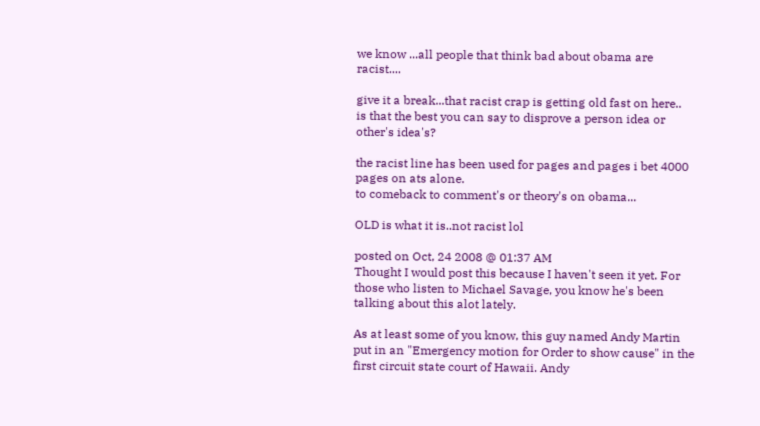we know ...all people that think bad about obama are racist....

give it a break...that racist crap is getting old fast on here..
is that the best you can say to disprove a person idea or other's idea's?

the racist line has been used for pages and pages i bet 4000 pages on ats alone.
to comeback to comment's or theory's on obama...

OLD is what it is..not racist lol

posted on Oct, 24 2008 @ 01:37 AM
Thought I would post this because I haven't seen it yet. For those who listen to Michael Savage, you know he's been talking about this alot lately.

As at least some of you know, this guy named Andy Martin put in an "Emergency motion for Order to show cause" in the first circuit state court of Hawaii. Andy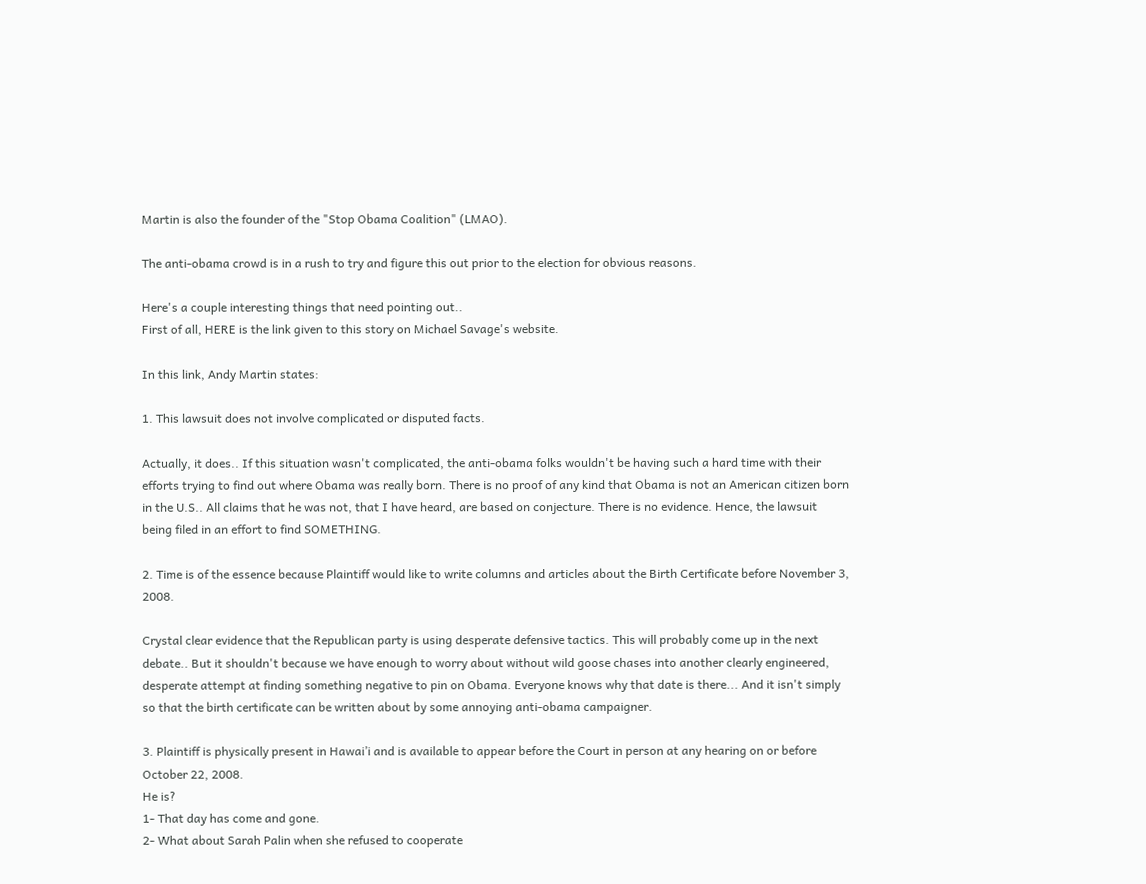Martin is also the founder of the "Stop Obama Coalition" (LMAO).

The anti-obama crowd is in a rush to try and figure this out prior to the election for obvious reasons.

Here's a couple interesting things that need pointing out..
First of all, HERE is the link given to this story on Michael Savage's website.

In this link, Andy Martin states:

1. This lawsuit does not involve complicated or disputed facts.

Actually, it does.. If this situation wasn't complicated, the anti-obama folks wouldn't be having such a hard time with their efforts trying to find out where Obama was really born. There is no proof of any kind that Obama is not an American citizen born in the U.S.. All claims that he was not, that I have heard, are based on conjecture. There is no evidence. Hence, the lawsuit being filed in an effort to find SOMETHING.

2. Time is of the essence because Plaintiff would like to write columns and articles about the Birth Certificate before November 3, 2008.

Crystal clear evidence that the Republican party is using desperate defensive tactics. This will probably come up in the next debate.. But it shouldn't because we have enough to worry about without wild goose chases into another clearly engineered, desperate attempt at finding something negative to pin on Obama. Everyone knows why that date is there... And it isn't simply so that the birth certificate can be written about by some annoying anti-obama campaigner.

3. Plaintiff is physically present in Hawai’i and is available to appear before the Court in person at any hearing on or before October 22, 2008.
He is?
1- That day has come and gone.
2- What about Sarah Palin when she refused to cooperate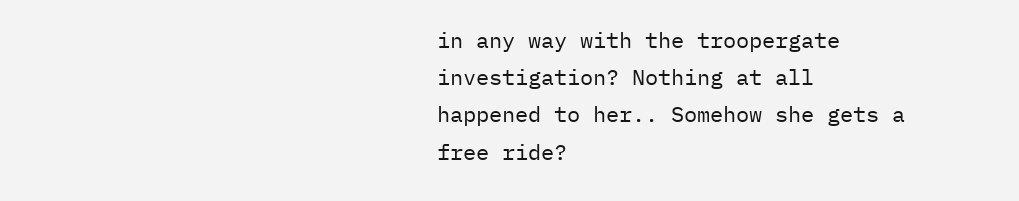in any way with the troopergate investigation? Nothing at all happened to her.. Somehow she gets a free ride?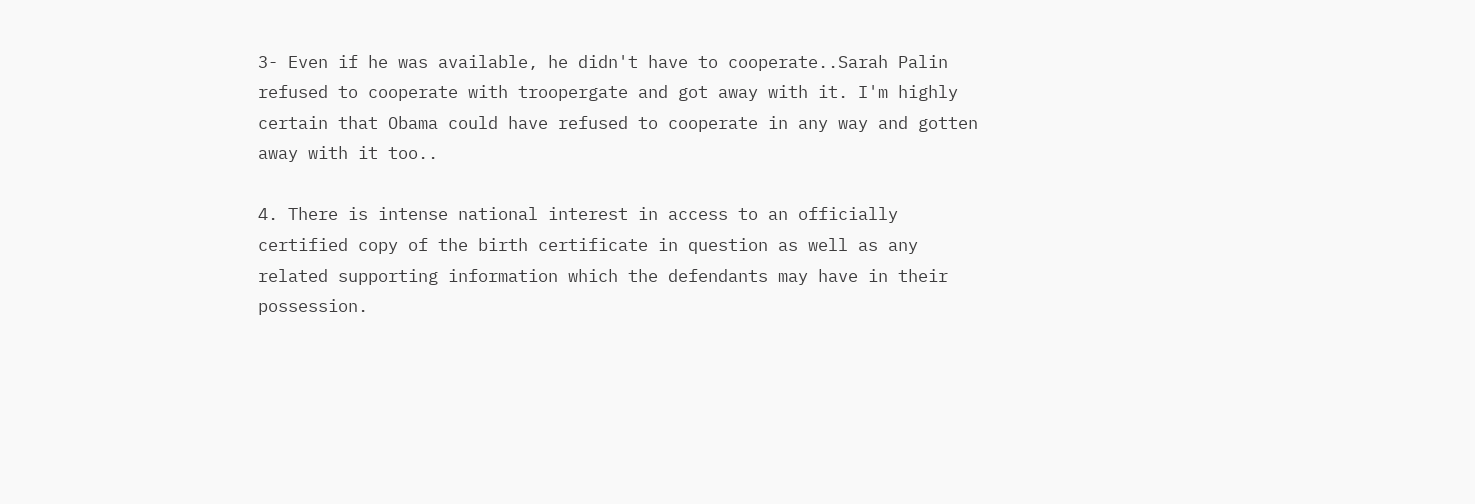3- Even if he was available, he didn't have to cooperate..Sarah Palin refused to cooperate with troopergate and got away with it. I'm highly certain that Obama could have refused to cooperate in any way and gotten away with it too..

4. There is intense national interest in access to an officially certified copy of the birth certificate in question as well as any related supporting information which the defendants may have in their possession.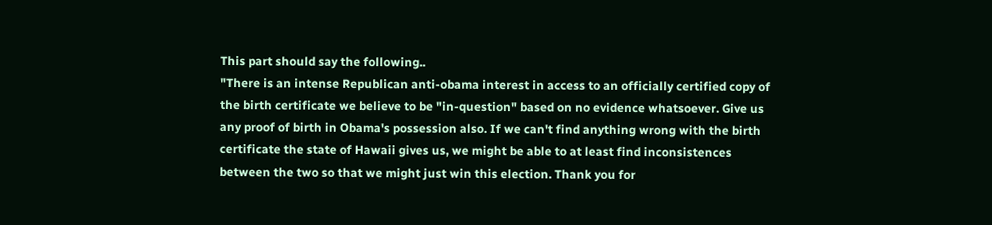This part should say the following..
"There is an intense Republican anti-obama interest in access to an officially certified copy of the birth certificate we believe to be "in-question" based on no evidence whatsoever. Give us any proof of birth in Obama's possession also. If we can't find anything wrong with the birth certificate the state of Hawaii gives us, we might be able to at least find inconsistences between the two so that we might just win this election. Thank you for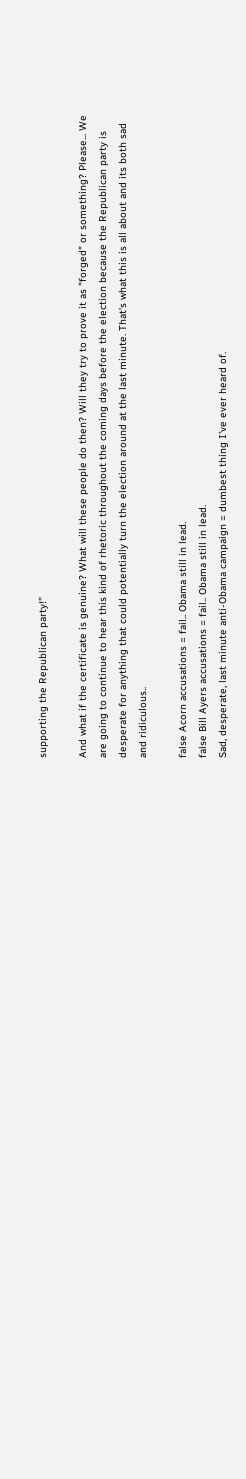supporting the Republican party!"

And what if the certificate is genuine? What will these people do then? Will they try to prove it as "forged" or something? Please... We are going to continue to hear this kind of rhetoric throughout the coming days before the election because the Republican party is desperate for anything that could potentially turn the election around at the last minute. That's what this is all about and its both sad and ridiculous..

false Acorn accusations = fail.. Obama still in lead.
false Bill Ayers accusations = fail.. Obama still in lead.
Sad, desperate, last minute anti-Obama campaign = dumbest thing I've ever heard of.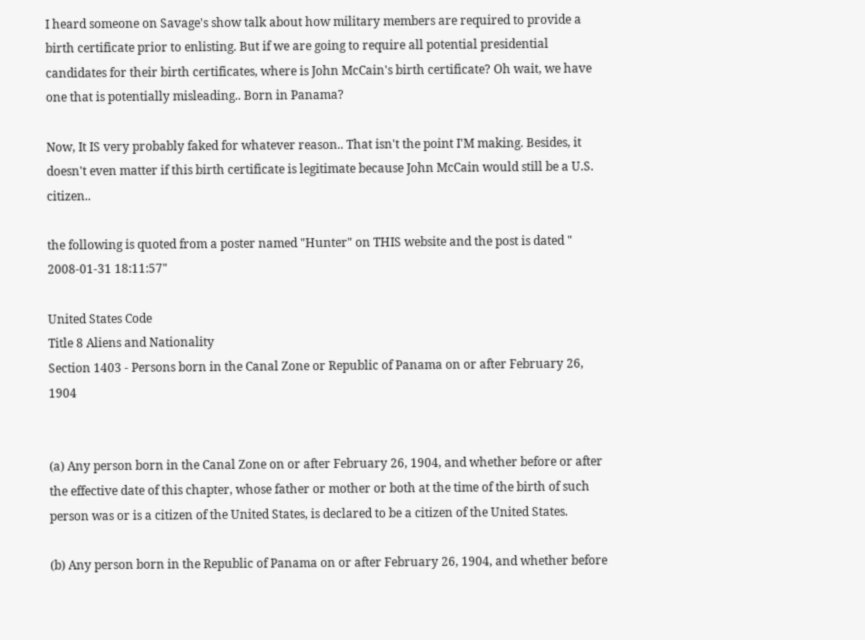I heard someone on Savage's show talk about how military members are required to provide a birth certificate prior to enlisting. But if we are going to require all potential presidential candidates for their birth certificates, where is John McCain's birth certificate? Oh wait, we have one that is potentially misleading.. Born in Panama?

Now, It IS very probably faked for whatever reason.. That isn't the point I'M making. Besides, it doesn't even matter if this birth certificate is legitimate because John McCain would still be a U.S. citizen..

the following is quoted from a poster named "Hunter" on THIS website and the post is dated " 2008-01-31 18:11:57"

United States Code
Title 8 Aliens and Nationality
Section 1403 - Persons born in the Canal Zone or Republic of Panama on or after February 26, 1904


(a) Any person born in the Canal Zone on or after February 26, 1904, and whether before or after the effective date of this chapter, whose father or mother or both at the time of the birth of such person was or is a citizen of the United States, is declared to be a citizen of the United States.

(b) Any person born in the Republic of Panama on or after February 26, 1904, and whether before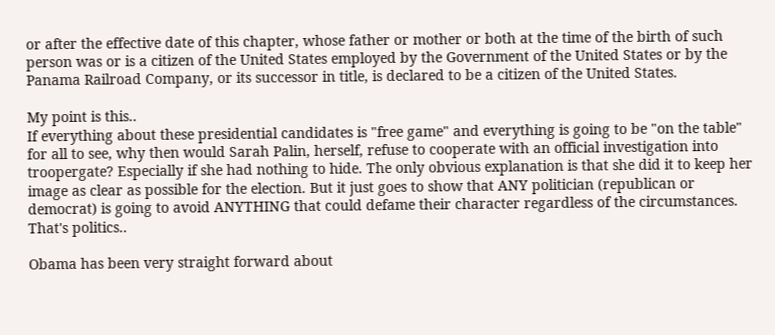or after the effective date of this chapter, whose father or mother or both at the time of the birth of such person was or is a citizen of the United States employed by the Government of the United States or by the Panama Railroad Company, or its successor in title, is declared to be a citizen of the United States.

My point is this..
If everything about these presidential candidates is "free game" and everything is going to be "on the table" for all to see, why then would Sarah Palin, herself, refuse to cooperate with an official investigation into troopergate? Especially if she had nothing to hide. The only obvious explanation is that she did it to keep her image as clear as possible for the election. But it just goes to show that ANY politician (republican or democrat) is going to avoid ANYTHING that could defame their character regardless of the circumstances. That's politics..

Obama has been very straight forward about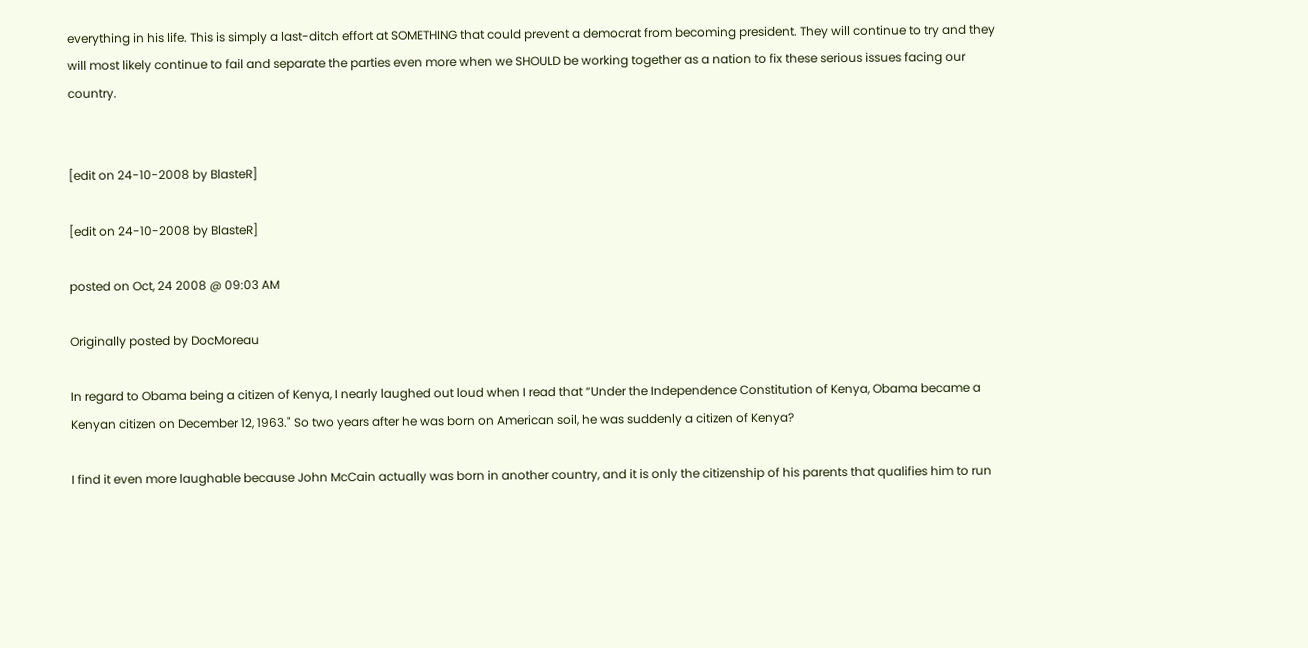everything in his life. This is simply a last-ditch effort at SOMETHING that could prevent a democrat from becoming president. They will continue to try and they will most likely continue to fail and separate the parties even more when we SHOULD be working together as a nation to fix these serious issues facing our country.


[edit on 24-10-2008 by BlasteR]

[edit on 24-10-2008 by BlasteR]

posted on Oct, 24 2008 @ 09:03 AM

Originally posted by DocMoreau

In regard to Obama being a citizen of Kenya, I nearly laughed out loud when I read that “Under the Independence Constitution of Kenya, Obama became a Kenyan citizen on December 12, 1963." So two years after he was born on American soil, he was suddenly a citizen of Kenya?

I find it even more laughable because John McCain actually was born in another country, and it is only the citizenship of his parents that qualifies him to run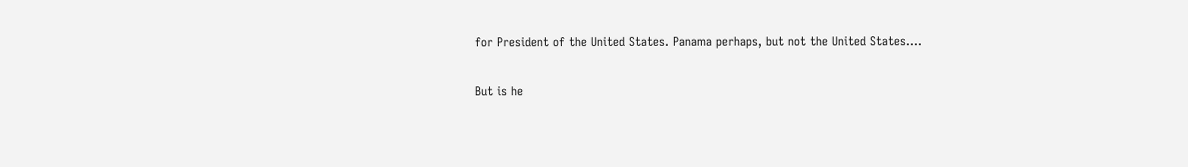for President of the United States. Panama perhaps, but not the United States....

But is he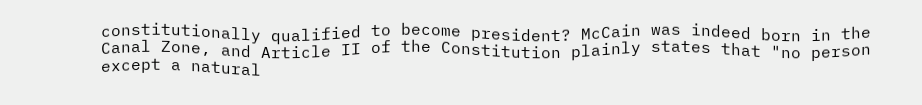constitutionally qualified to become president? McCain was indeed born in the Canal Zone, and Article II of the Constitution plainly states that "no person except a natural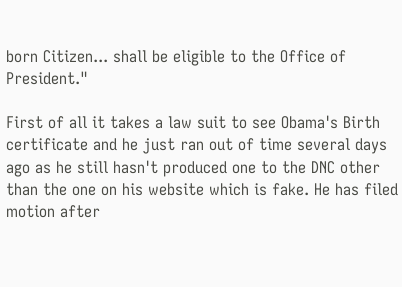born Citizen... shall be eligible to the Office of President."

First of all it takes a law suit to see Obama's Birth certificate and he just ran out of time several days ago as he still hasn't produced one to the DNC other than the one on his website which is fake. He has filed motion after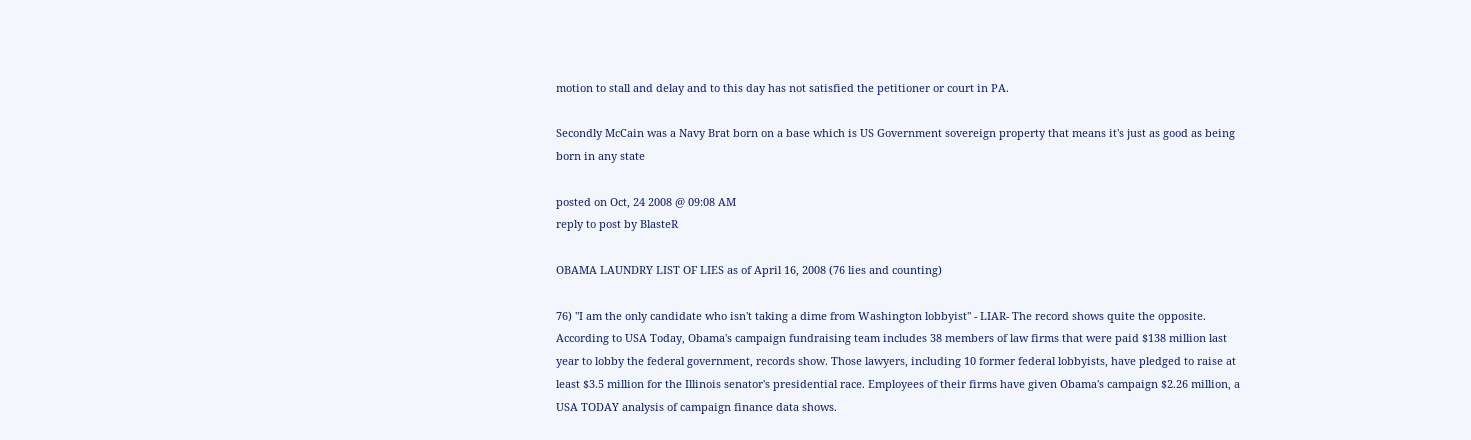motion to stall and delay and to this day has not satisfied the petitioner or court in PA.

Secondly McCain was a Navy Brat born on a base which is US Government sovereign property that means it's just as good as being born in any state

posted on Oct, 24 2008 @ 09:08 AM
reply to post by BlasteR

OBAMA LAUNDRY LIST OF LIES as of April 16, 2008 (76 lies and counting)

76) "I am the only candidate who isn't taking a dime from Washington lobbyist" - LIAR- The record shows quite the opposite. According to USA Today, Obama's campaign fundraising team includes 38 members of law firms that were paid $138 million last year to lobby the federal government, records show. Those lawyers, including 10 former federal lobbyists, have pledged to raise at least $3.5 million for the Illinois senator's presidential race. Employees of their firms have given Obama's campaign $2.26 million, a USA TODAY analysis of campaign finance data shows.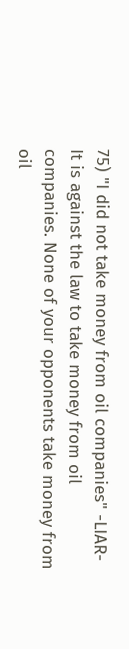75) "I did not take money from oil companies" -LIAR- It is against the law to take money from oil companies. None of your opponents take money from oil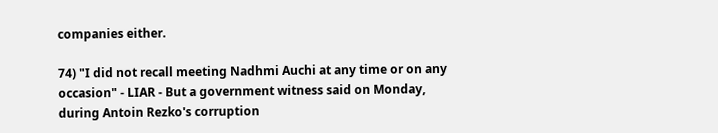companies either.

74) "I did not recall meeting Nadhmi Auchi at any time or on any occasion" - LIAR - But a government witness said on Monday, during Antoin Rezko's corruption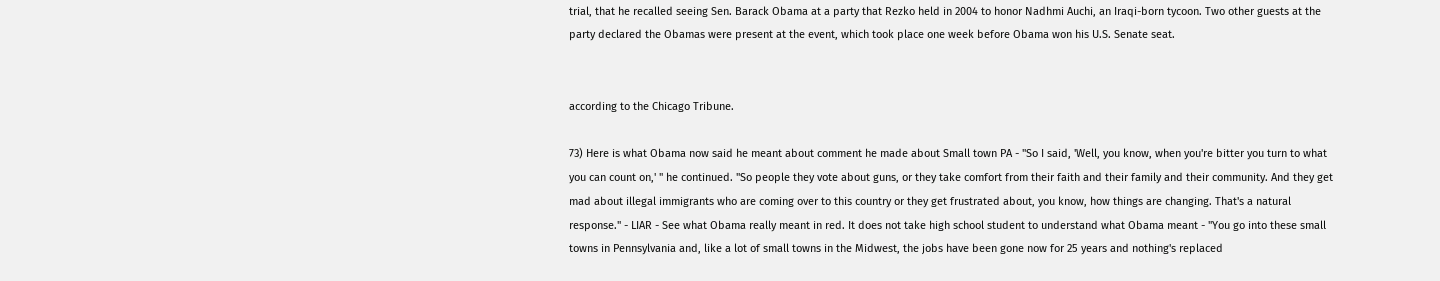trial, that he recalled seeing Sen. Barack Obama at a party that Rezko held in 2004 to honor Nadhmi Auchi, an Iraqi-born tycoon. Two other guests at the party declared the Obamas were present at the event, which took place one week before Obama won his U.S. Senate seat.


according to the Chicago Tribune.

73) Here is what Obama now said he meant about comment he made about Small town PA - "So I said, 'Well, you know, when you're bitter you turn to what you can count on,' " he continued. "So people they vote about guns, or they take comfort from their faith and their family and their community. And they get mad about illegal immigrants who are coming over to this country or they get frustrated about, you know, how things are changing. That's a natural response." - LIAR - See what Obama really meant in red. It does not take high school student to understand what Obama meant - "You go into these small towns in Pennsylvania and, like a lot of small towns in the Midwest, the jobs have been gone now for 25 years and nothing's replaced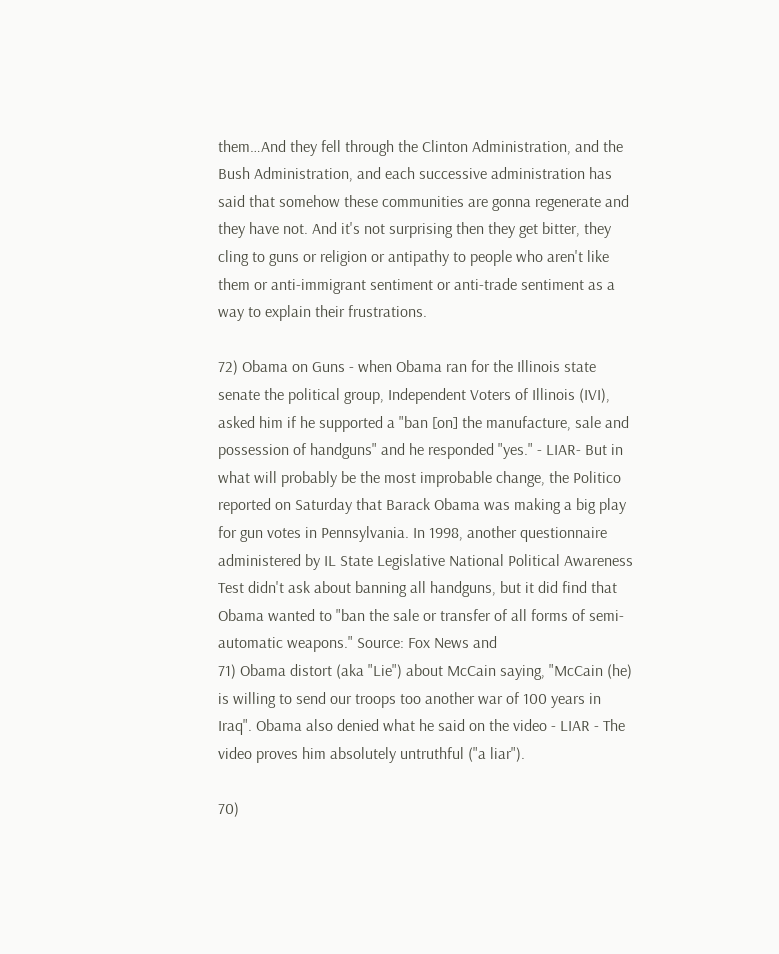them…And they fell through the Clinton Administration, and the Bush Administration, and each successive administration has said that somehow these communities are gonna regenerate and they have not. And it's not surprising then they get bitter, they cling to guns or religion or antipathy to people who aren't like them or anti-immigrant sentiment or anti-trade sentiment as a way to explain their frustrations.

72) Obama on Guns - when Obama ran for the Illinois state senate the political group, Independent Voters of Illinois (IVI), asked him if he supported a "ban [on] the manufacture, sale and possession of handguns" and he responded "yes." - LIAR- But in what will probably be the most improbable change, the Politico reported on Saturday that Barack Obama was making a big play for gun votes in Pennsylvania. In 1998, another questionnaire administered by IL State Legislative National Political Awareness Test didn't ask about banning all handguns, but it did find that Obama wanted to "ban the sale or transfer of all forms of semi-automatic weapons." Source: Fox News and
71) Obama distort (aka "Lie") about McCain saying, "McCain (he) is willing to send our troops too another war of 100 years in Iraq". Obama also denied what he said on the video - LIAR - The video proves him absolutely untruthful ("a liar").

70)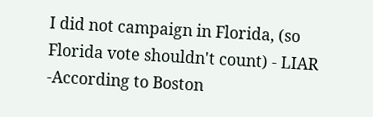I did not campaign in Florida, (so Florida vote shouldn't count) - LIAR -According to Boston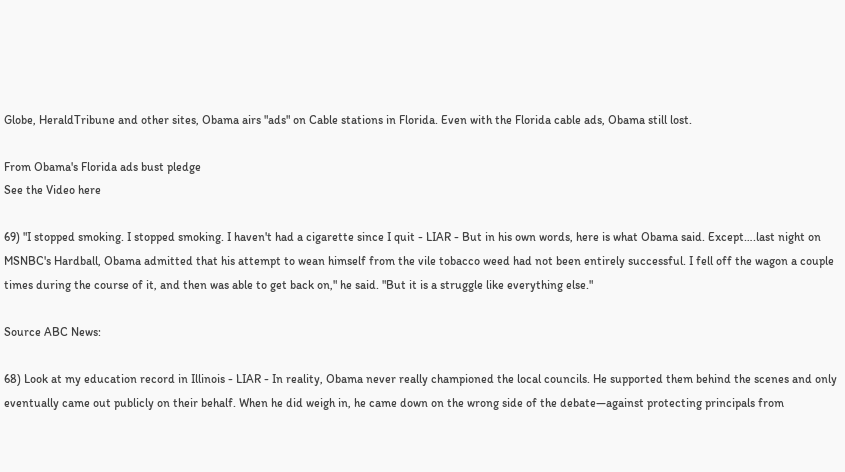Globe, HeraldTribune and other sites, Obama airs "ads" on Cable stations in Florida. Even with the Florida cable ads, Obama still lost.

From Obama's Florida ads bust pledge
See the Video here

69) "I stopped smoking. I stopped smoking. I haven't had a cigarette since I quit - LIAR - But in his own words, here is what Obama said. Except….last night on MSNBC's Hardball, Obama admitted that his attempt to wean himself from the vile tobacco weed had not been entirely successful. I fell off the wagon a couple times during the course of it, and then was able to get back on," he said. "But it is a struggle like everything else."

Source ABC News:

68) Look at my education record in Illinois - LIAR - In reality, Obama never really championed the local councils. He supported them behind the scenes and only eventually came out publicly on their behalf. When he did weigh in, he came down on the wrong side of the debate—against protecting principals from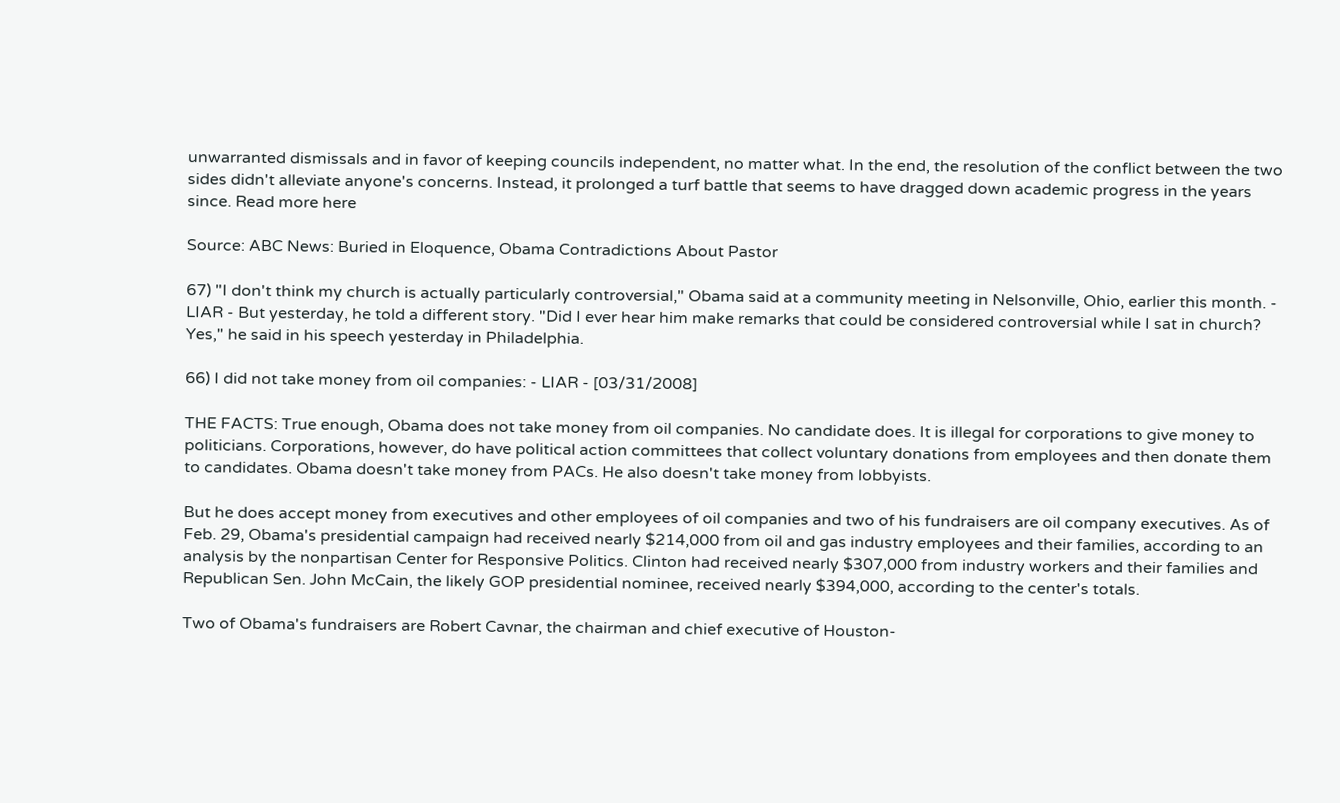unwarranted dismissals and in favor of keeping councils independent, no matter what. In the end, the resolution of the conflict between the two sides didn't alleviate anyone's concerns. Instead, it prolonged a turf battle that seems to have dragged down academic progress in the years since. Read more here

Source: ABC News: Buried in Eloquence, Obama Contradictions About Pastor

67) "I don't think my church is actually particularly controversial," Obama said at a community meeting in Nelsonville, Ohio, earlier this month. - LIAR - But yesterday, he told a different story. "Did I ever hear him make remarks that could be considered controversial while I sat in church? Yes," he said in his speech yesterday in Philadelphia.

66) I did not take money from oil companies: - LIAR - [03/31/2008]

THE FACTS: True enough, Obama does not take money from oil companies. No candidate does. It is illegal for corporations to give money to politicians. Corporations, however, do have political action committees that collect voluntary donations from employees and then donate them to candidates. Obama doesn't take money from PACs. He also doesn't take money from lobbyists.

But he does accept money from executives and other employees of oil companies and two of his fundraisers are oil company executives. As of Feb. 29, Obama's presidential campaign had received nearly $214,000 from oil and gas industry employees and their families, according to an analysis by the nonpartisan Center for Responsive Politics. Clinton had received nearly $307,000 from industry workers and their families and Republican Sen. John McCain, the likely GOP presidential nominee, received nearly $394,000, according to the center's totals.

Two of Obama's fundraisers are Robert Cavnar, the chairman and chief executive of Houston-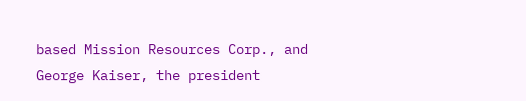based Mission Resources Corp., and George Kaiser, the president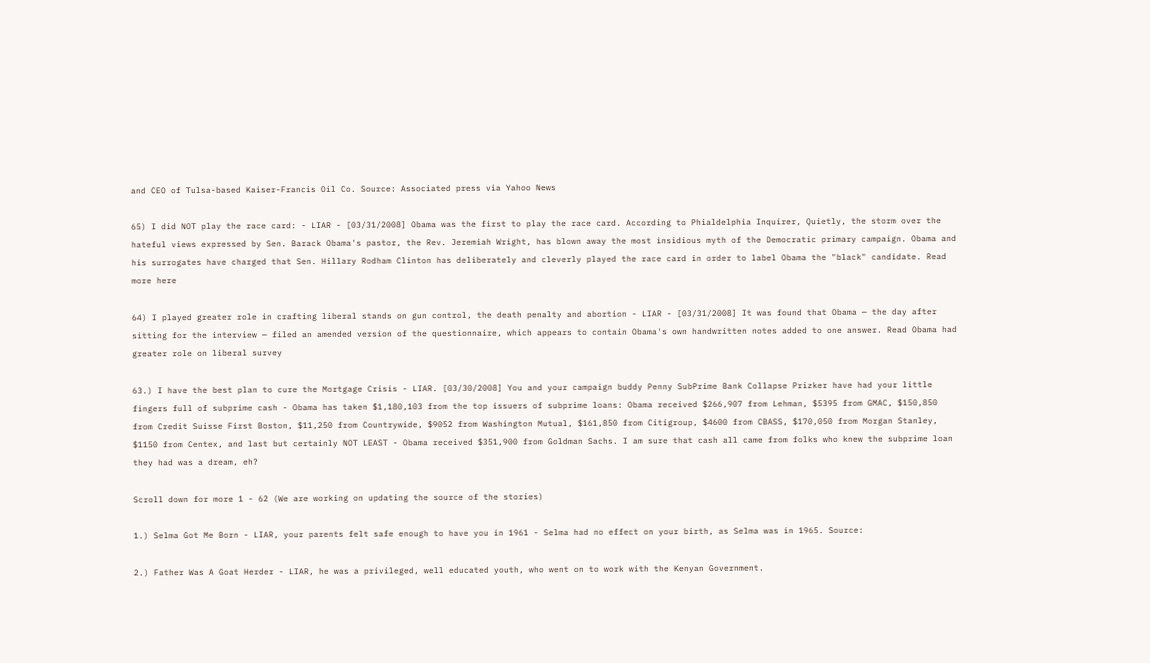and CEO of Tulsa-based Kaiser-Francis Oil Co. Source: Associated press via Yahoo News

65) I did NOT play the race card: - LIAR - [03/31/2008] Obama was the first to play the race card. According to Phialdelphia Inquirer, Quietly, the storm over the hateful views expressed by Sen. Barack Obama's pastor, the Rev. Jeremiah Wright, has blown away the most insidious myth of the Democratic primary campaign. Obama and his surrogates have charged that Sen. Hillary Rodham Clinton has deliberately and cleverly played the race card in order to label Obama the "black" candidate. Read more here

64) I played greater role in crafting liberal stands on gun control, the death penalty and abortion - LIAR - [03/31/2008] It was found that Obama — the day after sitting for the interview — filed an amended version of the questionnaire, which appears to contain Obama's own handwritten notes added to one answer. Read Obama had greater role on liberal survey

63.) I have the best plan to cure the Mortgage Crisis - LIAR. [03/30/2008] You and your campaign buddy Penny SubPrime Bank Collapse Prizker have had your little fingers full of subprime cash - Obama has taken $1,180,103 from the top issuers of subprime loans: Obama received $266,907 from Lehman, $5395 from GMAC, $150,850 from Credit Suisse First Boston, $11,250 from Countrywide, $9052 from Washington Mutual, $161,850 from Citigroup, $4600 from CBASS, $170,050 from Morgan Stanley, $1150 from Centex, and last but certainly NOT LEAST - Obama received $351,900 from Goldman Sachs. I am sure that cash all came from folks who knew the subprime loan they had was a dream, eh?

Scroll down for more 1 - 62 (We are working on updating the source of the stories)

1.) Selma Got Me Born - LIAR, your parents felt safe enough to have you in 1961 - Selma had no effect on your birth, as Selma was in 1965. Source:

2.) Father Was A Goat Herder - LIAR, he was a privileged, well educated youth, who went on to work with the Kenyan Government.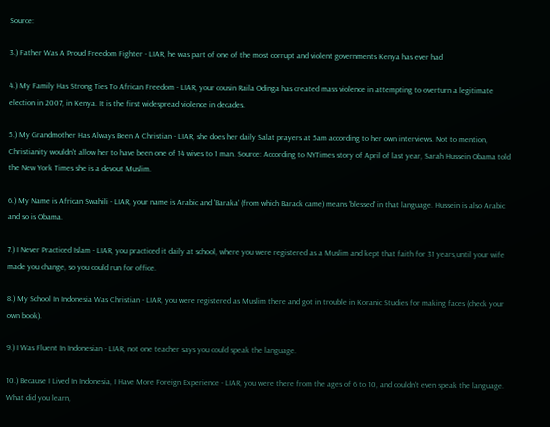Source:

3.) Father Was A Proud Freedom Fighter - LIAR, he was part of one of the most corrupt and violent governments Kenya has ever had

4.) My Family Has Strong Ties To African Freedom - LIAR, your cousin Raila Odinga has created mass violence in attempting to overturn a legitimate election in 2007, in Kenya. It is the first widespread violence in decades.

5.) My Grandmother Has Always Been A Christian - LIAR, she does her daily Salat prayers at 5am according to her own interviews. Not to mention, Christianity wouldn't allow her to have been one of 14 wives to 1 man. Source: According to NYTimes story of April of last year, Sarah Hussein Obama told the New York Times she is a devout Muslim.

6.) My Name is African Swahili - LIAR, your name is Arabic and 'Baraka' (from which Barack came) means 'blessed' in that language. Hussein is also Arabic and so is Obama.

7.) I Never Practiced Islam - LIAR, you practiced it daily at school, where you were registered as a Muslim and kept that faith for 31 years,until your wife made you change, so you could run for office.

8.) My School In Indonesia Was Christian - LIAR, you were registered as Muslim there and got in trouble in Koranic Studies for making faces (check your own book).

9.) I Was Fluent In Indonesian - LIAR, not one teacher says you could speak the language.

10.) Because I Lived In Indonesia, I Have More Foreign Experience - LIAR, you were there from the ages of 6 to 10, and couldn't even speak the language. What did you learn,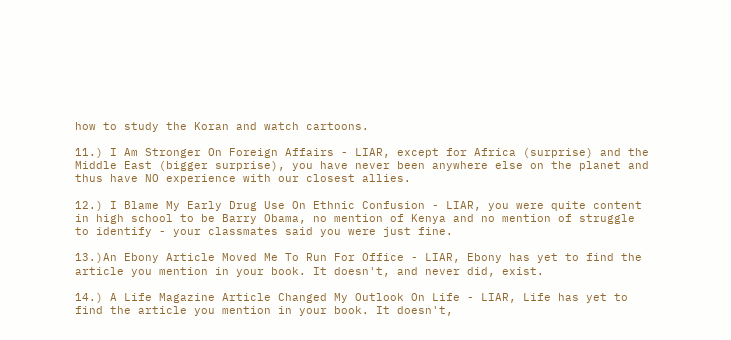how to study the Koran and watch cartoons.

11.) I Am Stronger On Foreign Affairs - LIAR, except for Africa (surprise) and the Middle East (bigger surprise), you have never been anywhere else on the planet and thus have NO experience with our closest allies.

12.) I Blame My Early Drug Use On Ethnic Confusion - LIAR, you were quite content in high school to be Barry Obama, no mention of Kenya and no mention of struggle to identify - your classmates said you were just fine.

13.)An Ebony Article Moved Me To Run For Office - LIAR, Ebony has yet to find the article you mention in your book. It doesn't, and never did, exist.

14.) A Life Magazine Article Changed My Outlook On Life - LIAR, Life has yet to find the article you mention in your book. It doesn't,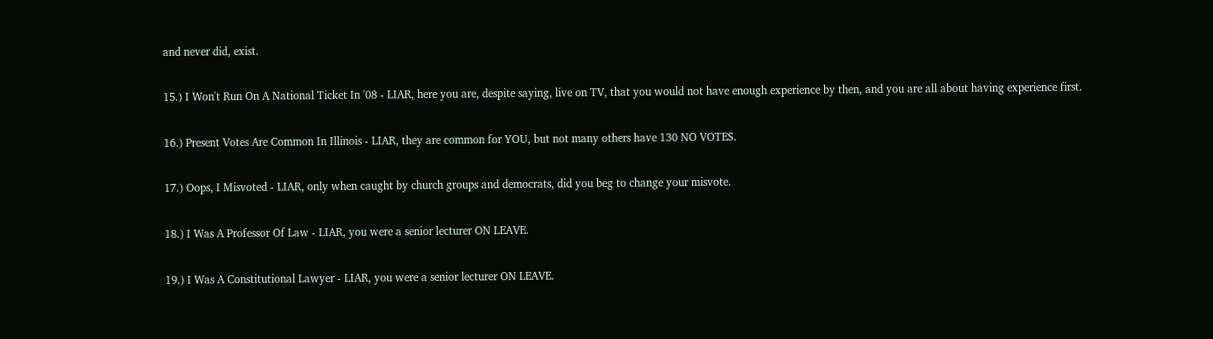and never did, exist.

15.) I Won't Run On A National Ticket In '08 - LIAR, here you are, despite saying, live on TV, that you would not have enough experience by then, and you are all about having experience first.

16.) Present Votes Are Common In Illinois - LIAR, they are common for YOU, but not many others have 130 NO VOTES.

17.) Oops, I Misvoted - LIAR, only when caught by church groups and democrats, did you beg to change your misvote.

18.) I Was A Professor Of Law - LIAR, you were a senior lecturer ON LEAVE.

19.) I Was A Constitutional Lawyer - LIAR, you were a senior lecturer ON LEAVE.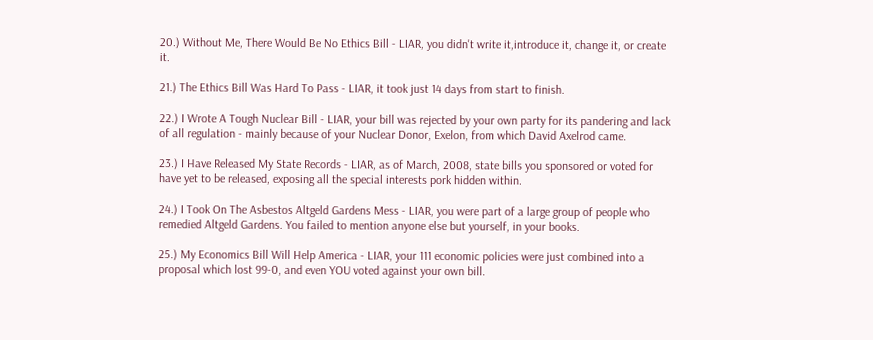20.) Without Me, There Would Be No Ethics Bill - LIAR, you didn't write it,introduce it, change it, or create it.

21.) The Ethics Bill Was Hard To Pass - LIAR, it took just 14 days from start to finish.

22.) I Wrote A Tough Nuclear Bill - LIAR, your bill was rejected by your own party for its pandering and lack of all regulation - mainly because of your Nuclear Donor, Exelon, from which David Axelrod came.

23.) I Have Released My State Records - LIAR, as of March, 2008, state bills you sponsored or voted for have yet to be released, exposing all the special interests pork hidden within.

24.) I Took On The Asbestos Altgeld Gardens Mess - LIAR, you were part of a large group of people who remedied Altgeld Gardens. You failed to mention anyone else but yourself, in your books.

25.) My Economics Bill Will Help America - LIAR, your 111 economic policies were just combined into a proposal which lost 99-0, and even YOU voted against your own bill.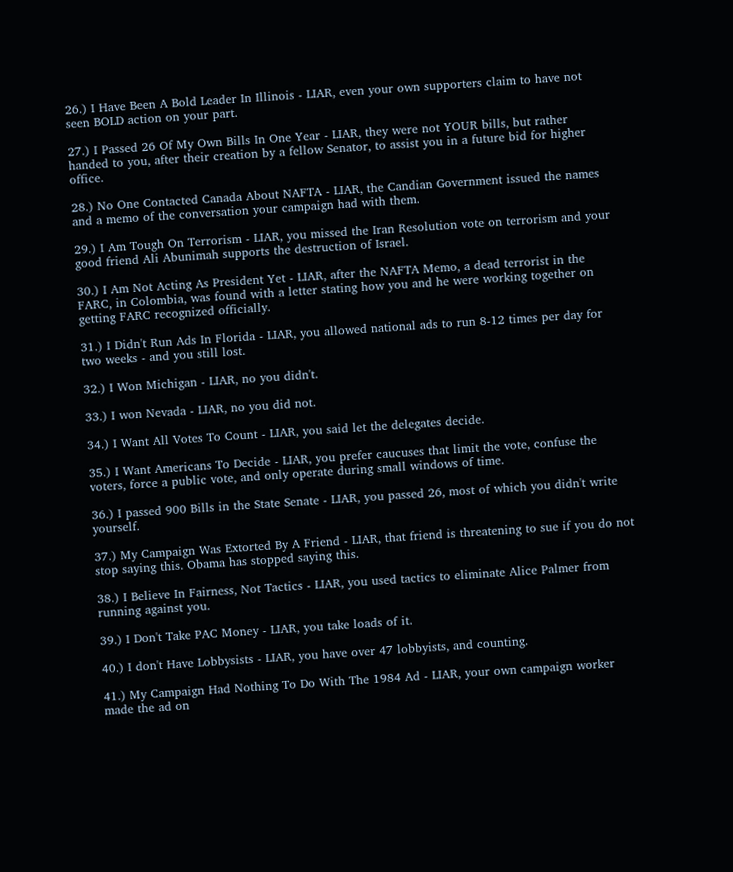26.) I Have Been A Bold Leader In Illinois - LIAR, even your own supporters claim to have not seen BOLD action on your part.

27.) I Passed 26 Of My Own Bills In One Year - LIAR, they were not YOUR bills, but rather handed to you, after their creation by a fellow Senator, to assist you in a future bid for higher office.

28.) No One Contacted Canada About NAFTA - LIAR, the Candian Government issued the names and a memo of the conversation your campaign had with them.

29.) I Am Tough On Terrorism - LIAR, you missed the Iran Resolution vote on terrorism and your good friend Ali Abunimah supports the destruction of Israel.

30.) I Am Not Acting As President Yet - LIAR, after the NAFTA Memo, a dead terrorist in the FARC, in Colombia, was found with a letter stating how you and he were working together on getting FARC recognized officially.

31.) I Didn't Run Ads In Florida - LIAR, you allowed national ads to run 8-12 times per day for two weeks - and you still lost.

32.) I Won Michigan - LIAR, no you didn't.

33.) I won Nevada - LIAR, no you did not.

34.) I Want All Votes To Count - LIAR, you said let the delegates decide.

35.) I Want Americans To Decide - LIAR, you prefer caucuses that limit the vote, confuse the voters, force a public vote, and only operate during small windows of time.

36.) I passed 900 Bills in the State Senate - LIAR, you passed 26, most of which you didn't write yourself.

37.) My Campaign Was Extorted By A Friend - LIAR, that friend is threatening to sue if you do not stop saying this. Obama has stopped saying this.

38.) I Believe In Fairness, Not Tactics - LIAR, you used tactics to eliminate Alice Palmer from running against you.

39.) I Don't Take PAC Money - LIAR, you take loads of it.

40.) I don't Have Lobbysists - LIAR, you have over 47 lobbyists, and counting.

41.) My Campaign Had Nothing To Do With The 1984 Ad - LIAR, your own campaign worker made the ad on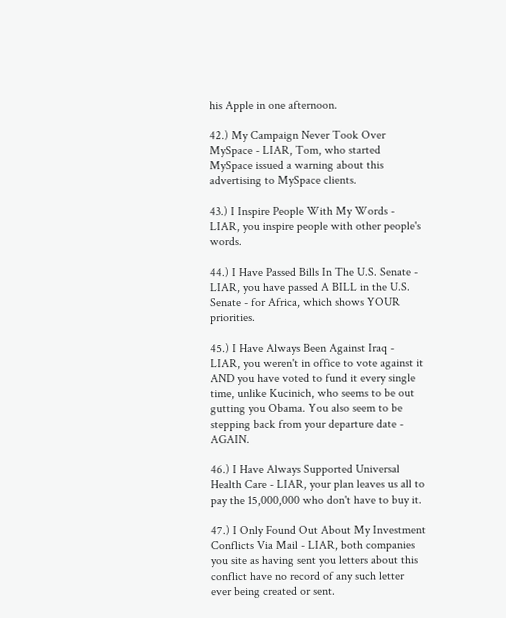his Apple in one afternoon.

42.) My Campaign Never Took Over MySpace - LIAR, Tom, who started MySpace issued a warning about this advertising to MySpace clients.

43.) I Inspire People With My Words - LIAR, you inspire people with other people's words.

44.) I Have Passed Bills In The U.S. Senate - LIAR, you have passed A BILL in the U.S. Senate - for Africa, which shows YOUR priorities.

45.) I Have Always Been Against Iraq - LIAR, you weren't in office to vote against it AND you have voted to fund it every single time, unlike Kucinich, who seems to be out gutting you Obama. You also seem to be stepping back from your departure date - AGAIN.

46.) I Have Always Supported Universal Health Care - LIAR, your plan leaves us all to pay the 15,000,000 who don't have to buy it.

47.) I Only Found Out About My Investment Conflicts Via Mail - LIAR, both companies you site as having sent you letters about this conflict have no record of any such letter ever being created or sent.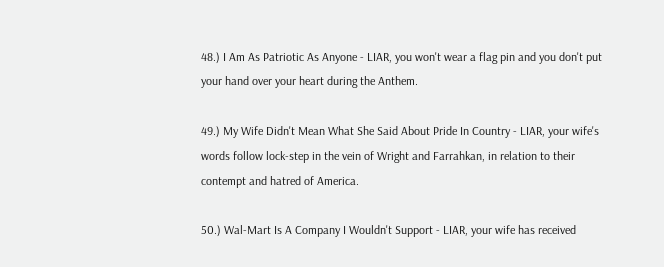48.) I Am As Patriotic As Anyone - LIAR, you won't wear a flag pin and you don't put your hand over your heart during the Anthem.

49.) My Wife Didn't Mean What She Said About Pride In Country - LIAR, your wife's words follow lock-step in the vein of Wright and Farrahkan, in relation to their contempt and hatred of America.

50.) Wal-Mart Is A Company I Wouldn't Support - LIAR, your wife has received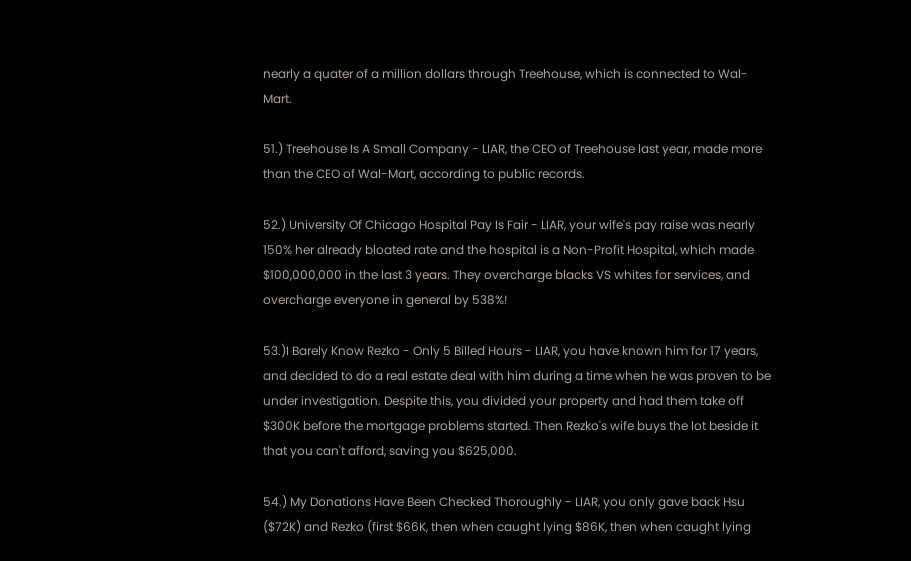nearly a quater of a million dollars through Treehouse, which is connected to Wal-Mart.

51.) Treehouse Is A Small Company - LIAR, the CEO of Treehouse last year, made more than the CEO of Wal-Mart, according to public records.

52.) University Of Chicago Hospital Pay Is Fair - LIAR, your wife's pay raise was nearly 150% her already bloated rate and the hospital is a Non-Profit Hospital, which made $100,000,000 in the last 3 years. They overcharge blacks VS whites for services, and overcharge everyone in general by 538%!

53.)I Barely Know Rezko - Only 5 Billed Hours - LIAR, you have known him for 17 years, and decided to do a real estate deal with him during a time when he was proven to be under investigation. Despite this, you divided your property and had them take off $300K before the mortgage problems started. Then Rezko's wife buys the lot beside it that you can't afford, saving you $625,000.

54.) My Donations Have Been Checked Thoroughly - LIAR, you only gave back Hsu ($72K) and Rezko (first $66K, then when caught lying $86K, then when caught lying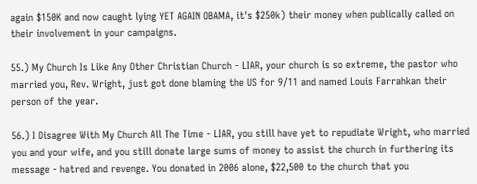again $150K and now caught lying YET AGAIN OBAMA, it's $250k) their money when publically called on their involvement in your campaigns.

55.) My Church Is Like Any Other Christian Church - LIAR, your church is so extreme, the pastor who married you, Rev. Wright, just got done blaming the US for 9/11 and named Louis Farrahkan their person of the year.

56.) I Disagree With My Church All The Time - LIAR, you still have yet to repudiate Wright, who married you and your wife, and you still donate large sums of money to assist the church in furthering its message - hatred and revenge. You donated in 2006 alone, $22,500 to the church that you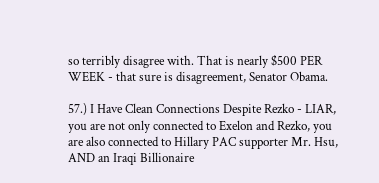so terribly disagree with. That is nearly $500 PER WEEK - that sure is disagreement, Senator Obama.

57.) I Have Clean Connections Despite Rezko - LIAR, you are not only connected to Exelon and Rezko, you are also connected to Hillary PAC supporter Mr. Hsu, AND an Iraqi Billionaire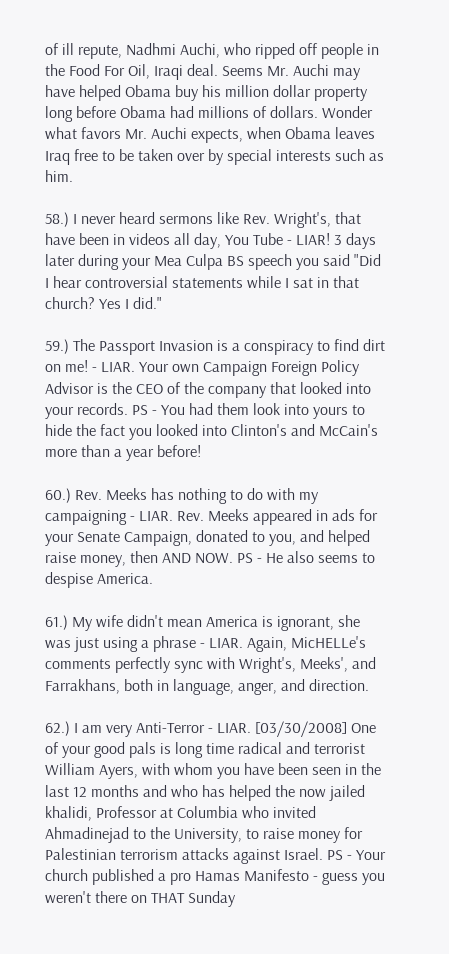of ill repute, Nadhmi Auchi, who ripped off people in the Food For Oil, Iraqi deal. Seems Mr. Auchi may have helped Obama buy his million dollar property long before Obama had millions of dollars. Wonder what favors Mr. Auchi expects, when Obama leaves Iraq free to be taken over by special interests such as him.

58.) I never heard sermons like Rev. Wright's, that have been in videos all day, You Tube - LIAR! 3 days later during your Mea Culpa BS speech you said "Did I hear controversial statements while I sat in that church? Yes I did."

59.) The Passport Invasion is a conspiracy to find dirt on me! - LIAR. Your own Campaign Foreign Policy Advisor is the CEO of the company that looked into your records. PS - You had them look into yours to hide the fact you looked into Clinton's and McCain's more than a year before!

60.) Rev. Meeks has nothing to do with my campaigning - LIAR. Rev. Meeks appeared in ads for your Senate Campaign, donated to you, and helped raise money, then AND NOW. PS - He also seems to despise America.

61.) My wife didn't mean America is ignorant, she was just using a phrase - LIAR. Again, MicHELLe's comments perfectly sync with Wright's, Meeks', and Farrakhans, both in language, anger, and direction.

62.) I am very Anti-Terror - LIAR. [03/30/2008] One of your good pals is long time radical and terrorist William Ayers, with whom you have been seen in the last 12 months and who has helped the now jailed khalidi, Professor at Columbia who invited Ahmadinejad to the University, to raise money for Palestinian terrorism attacks against Israel. PS - Your church published a pro Hamas Manifesto - guess you weren't there on THAT Sunday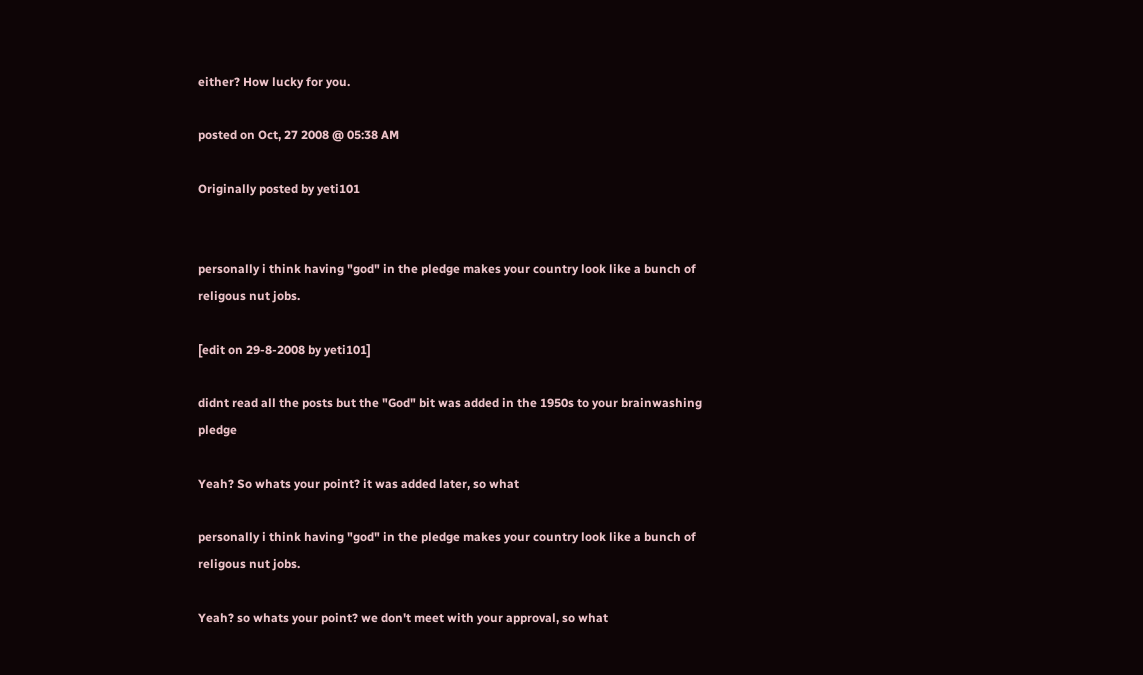either? How lucky for you.

posted on Oct, 27 2008 @ 05:38 AM

Originally posted by yeti101


personally i think having "god" in the pledge makes your country look like a bunch of religous nut jobs.

[edit on 29-8-2008 by yeti101]

didnt read all the posts but the "God" bit was added in the 1950s to your brainwashing pledge

Yeah? So whats your point? it was added later, so what

personally i think having "god" in the pledge makes your country look like a bunch of religous nut jobs.

Yeah? so whats your point? we don't meet with your approval, so what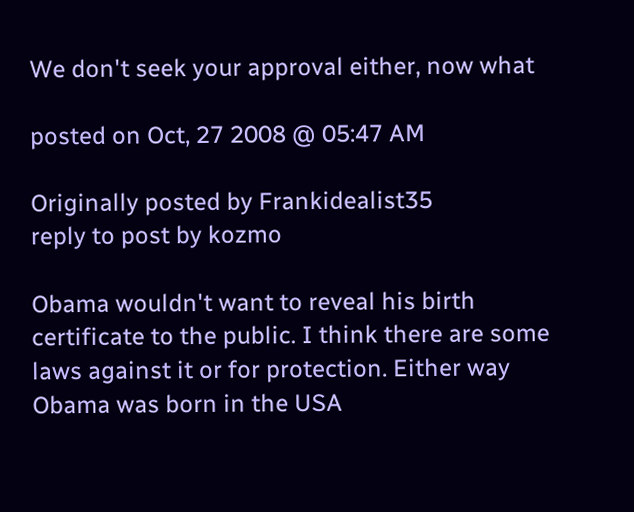We don't seek your approval either, now what

posted on Oct, 27 2008 @ 05:47 AM

Originally posted by Frankidealist35
reply to post by kozmo

Obama wouldn't want to reveal his birth certificate to the public. I think there are some laws against it or for protection. Either way Obama was born in the USA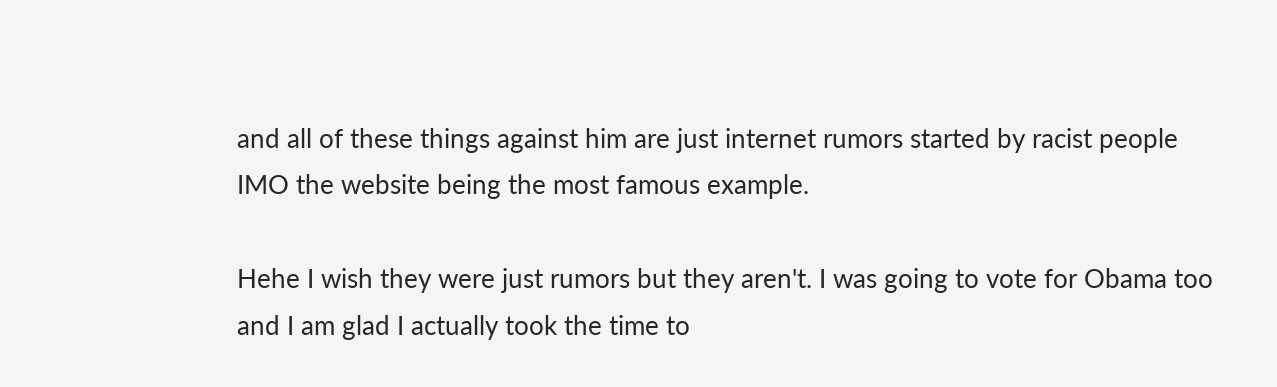and all of these things against him are just internet rumors started by racist people IMO the website being the most famous example.

Hehe I wish they were just rumors but they aren't. I was going to vote for Obama too and I am glad I actually took the time to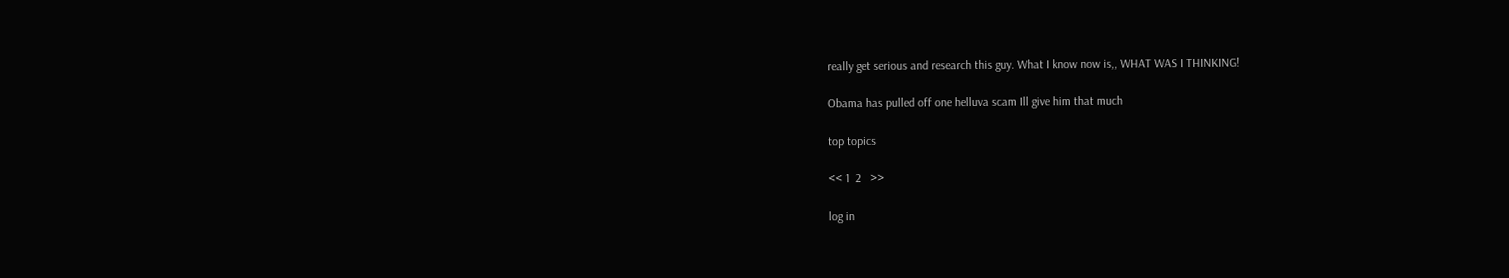really get serious and research this guy. What I know now is,, WHAT WAS I THINKING!

Obama has pulled off one helluva scam Ill give him that much

top topics

<< 1  2   >>

log in